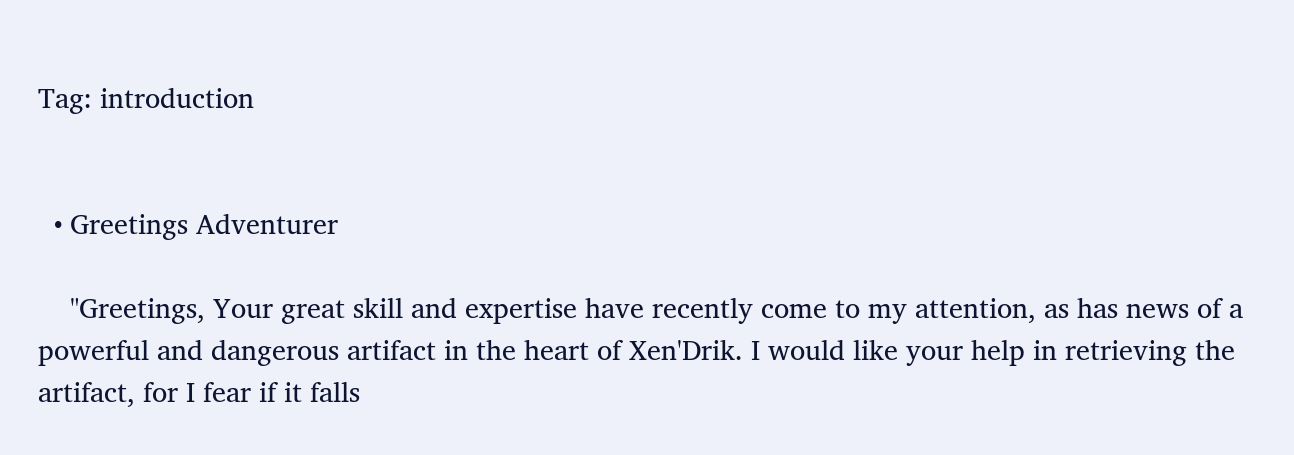Tag: introduction


  • Greetings Adventurer

    "Greetings, Your great skill and expertise have recently come to my attention, as has news of a powerful and dangerous artifact in the heart of Xen'Drik. I would like your help in retrieving the artifact, for I fear if it falls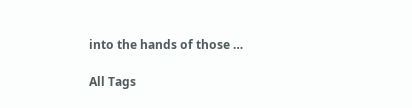into the hands of those …

All Tags